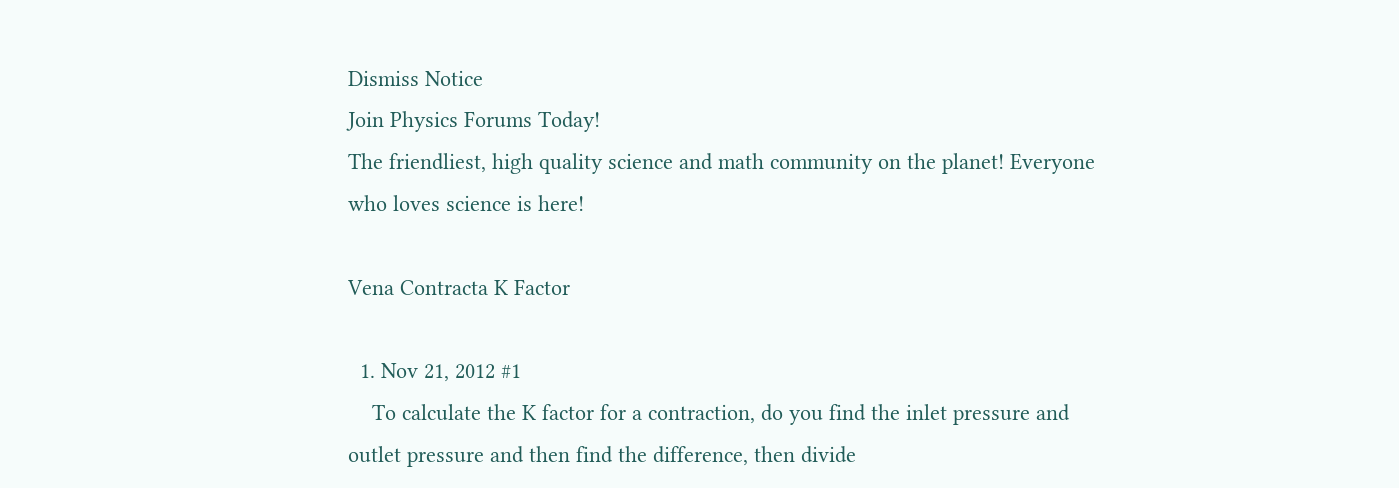Dismiss Notice
Join Physics Forums Today!
The friendliest, high quality science and math community on the planet! Everyone who loves science is here!

Vena Contracta K Factor

  1. Nov 21, 2012 #1
    To calculate the K factor for a contraction, do you find the inlet pressure and outlet pressure and then find the difference, then divide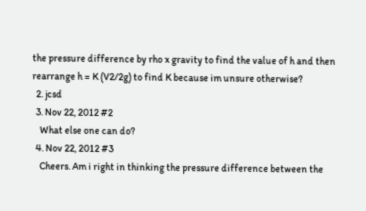the pressure difference by rho x gravity to find the value of h and then rearrange h = K (V2/2g) to find K because im unsure otherwise?
  2. jcsd
  3. Nov 22, 2012 #2
    What else one can do?
  4. Nov 22, 2012 #3
    Cheers. Am i right in thinking the pressure difference between the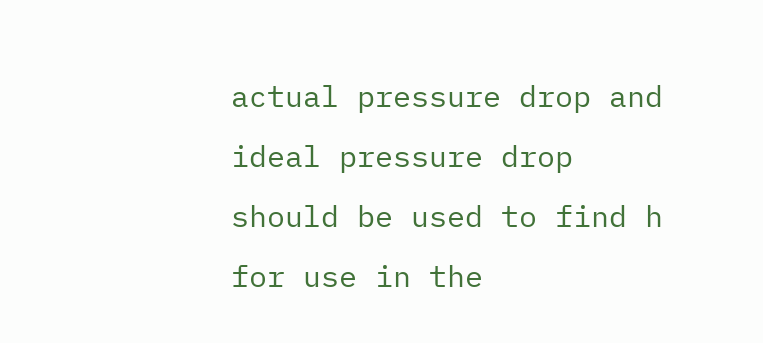actual pressure drop and ideal pressure drop should be used to find h for use in the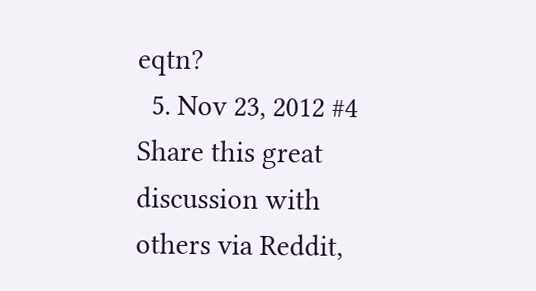eqtn?
  5. Nov 23, 2012 #4
Share this great discussion with others via Reddit,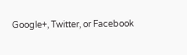Google+, Twitter, or Facebook